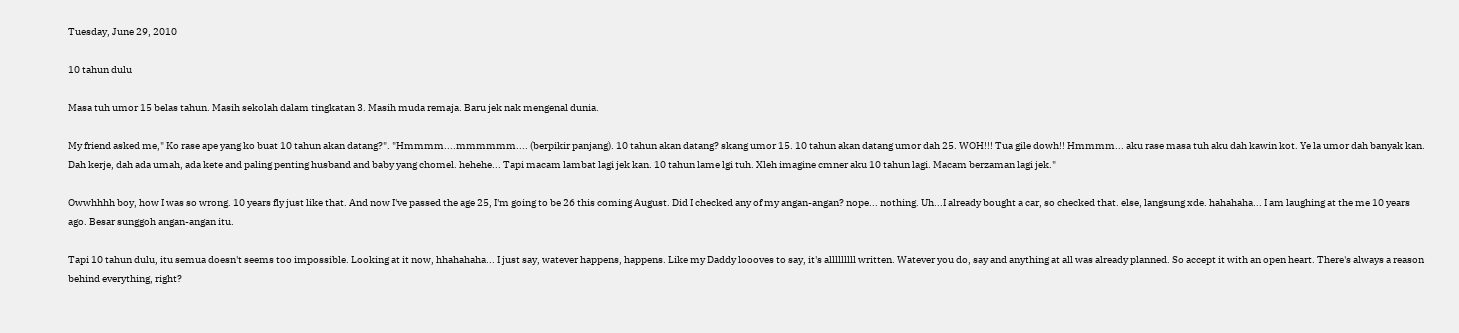Tuesday, June 29, 2010

10 tahun dulu

Masa tuh umor 15 belas tahun. Masih sekolah dalam tingkatan 3. Masih muda remaja. Baru jek nak mengenal dunia.

My friend asked me," Ko rase ape yang ko buat 10 tahun akan datang?". "Hmmmm....mmmmmm.... (berpikir panjang). 10 tahun akan datang? skang umor 15. 10 tahun akan datang umor dah 25. WOH!!! Tua gile dowh!! Hmmmm... aku rase masa tuh aku dah kawin kot. Ye la umor dah banyak kan. Dah kerje, dah ada umah, ada kete and paling penting husband and baby yang chomel. hehehe... Tapi macam lambat lagi jek kan. 10 tahun lame lgi tuh. Xleh imagine cmner aku 10 tahun lagi. Macam berzaman lagi jek."

Owwhhhh boy, how I was so wrong. 10 years fly just like that. And now I've passed the age 25, I'm going to be 26 this coming August. Did I checked any of my angan-angan? nope... nothing. Uh...I already bought a car, so checked that. else, langsung xde. hahahaha... I am laughing at the me 10 years ago. Besar sunggoh angan-angan itu.

Tapi 10 tahun dulu, itu semua doesn't seems too impossible. Looking at it now, hhahahaha... I just say, watever happens, happens. Like my Daddy loooves to say, it's alllllllll written. Watever you do, say and anything at all was already planned. So accept it with an open heart. There's always a reason behind everything, right?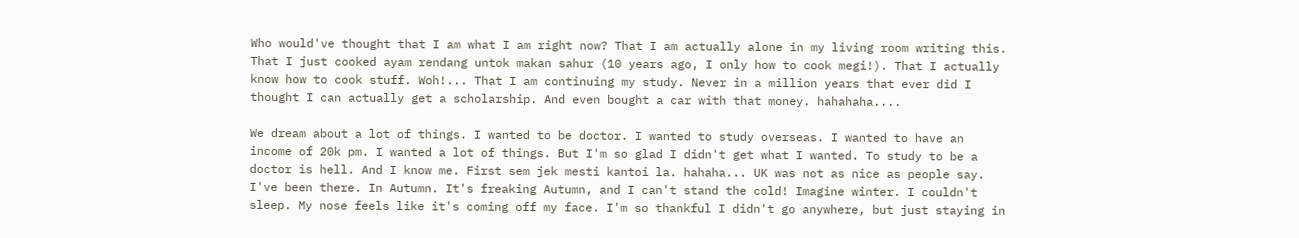Who would've thought that I am what I am right now? That I am actually alone in my living room writing this. That I just cooked ayam rendang untok makan sahur (10 years ago, I only how to cook megi!). That I actually know how to cook stuff. Woh!... That I am continuing my study. Never in a million years that ever did I thought I can actually get a scholarship. And even bought a car with that money. hahahaha....

We dream about a lot of things. I wanted to be doctor. I wanted to study overseas. I wanted to have an income of 20k pm. I wanted a lot of things. But I'm so glad I didn't get what I wanted. To study to be a doctor is hell. And I know me. First sem jek mesti kantoi la. hahaha... UK was not as nice as people say. I've been there. In Autumn. It's freaking Autumn, and I can't stand the cold! Imagine winter. I couldn't sleep. My nose feels like it's coming off my face. I'm so thankful I didn't go anywhere, but just staying in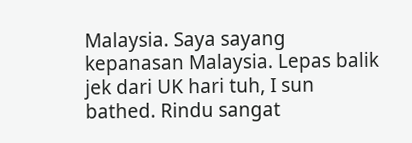Malaysia. Saya sayang kepanasan Malaysia. Lepas balik jek dari UK hari tuh, I sun bathed. Rindu sangat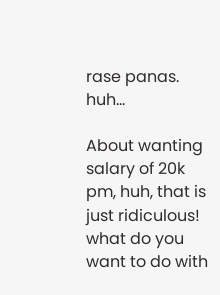rase panas. huh...

About wanting salary of 20k pm, huh, that is just ridiculous! what do you want to do with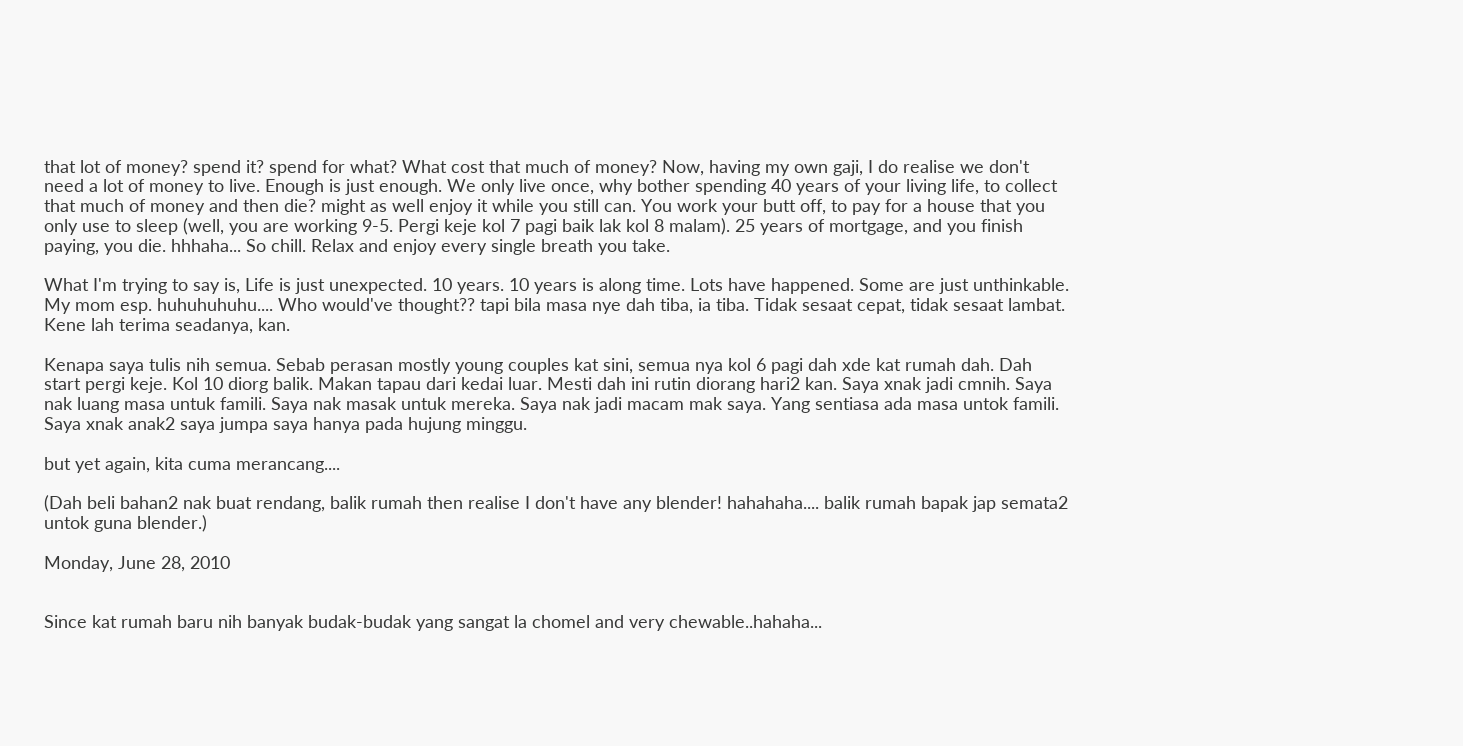that lot of money? spend it? spend for what? What cost that much of money? Now, having my own gaji, I do realise we don't need a lot of money to live. Enough is just enough. We only live once, why bother spending 40 years of your living life, to collect that much of money and then die? might as well enjoy it while you still can. You work your butt off, to pay for a house that you only use to sleep (well, you are working 9-5. Pergi keje kol 7 pagi baik lak kol 8 malam). 25 years of mortgage, and you finish paying, you die. hhhaha... So chill. Relax and enjoy every single breath you take.

What I'm trying to say is, Life is just unexpected. 10 years. 10 years is along time. Lots have happened. Some are just unthinkable. My mom esp. huhuhuhuhu.... Who would've thought?? tapi bila masa nye dah tiba, ia tiba. Tidak sesaat cepat, tidak sesaat lambat. Kene lah terima seadanya, kan.

Kenapa saya tulis nih semua. Sebab perasan mostly young couples kat sini, semua nya kol 6 pagi dah xde kat rumah dah. Dah start pergi keje. Kol 10 diorg balik. Makan tapau dari kedai luar. Mesti dah ini rutin diorang hari2 kan. Saya xnak jadi cmnih. Saya nak luang masa untuk famili. Saya nak masak untuk mereka. Saya nak jadi macam mak saya. Yang sentiasa ada masa untok famili. Saya xnak anak2 saya jumpa saya hanya pada hujung minggu.

but yet again, kita cuma merancang....

(Dah beli bahan2 nak buat rendang, balik rumah then realise I don't have any blender! hahahaha.... balik rumah bapak jap semata2 untok guna blender.)

Monday, June 28, 2010


Since kat rumah baru nih banyak budak-budak yang sangat la chomel and very chewable..hahaha...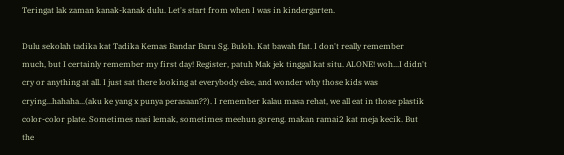Teringat lak zaman kanak-kanak dulu. Let's start from when I was in kindergarten.

Dulu sekolah tadika kat Tadika Kemas Bandar Baru Sg. Buloh. Kat bawah flat. I don't really remember much, but I certainly remember my first day! Register, patuh Mak jek tinggal kat situ. ALONE! woh...I didn't cry or anything at all. I just sat there looking at everybody else, and wonder why those kids was crying...hahaha...(aku ke yang x punya perasaan??). I remember kalau masa rehat, we all eat in those plastik color-color plate. Sometimes nasi lemak, sometimes meehun goreng. makan ramai2 kat meja kecik. But the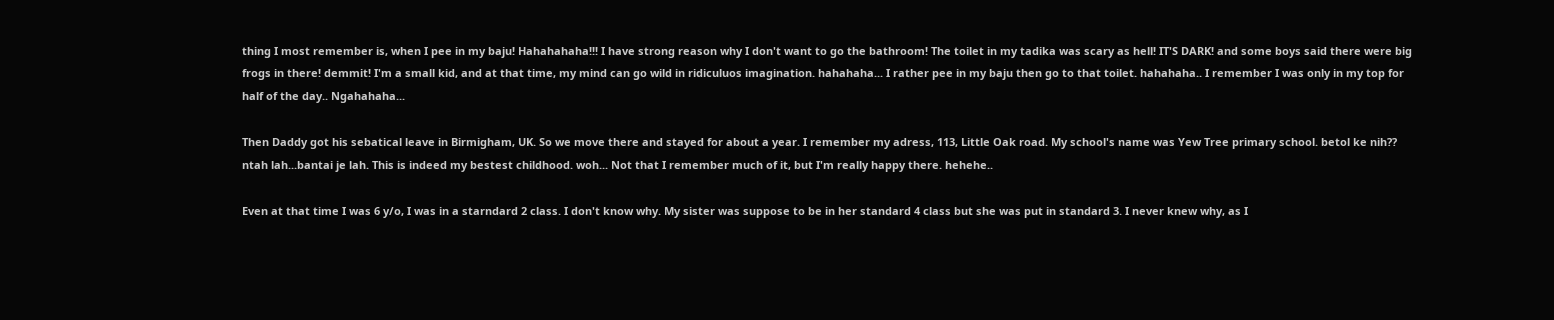thing I most remember is, when I pee in my baju! Hahahahaha!!! I have strong reason why I don't want to go the bathroom! The toilet in my tadika was scary as hell! IT'S DARK! and some boys said there were big frogs in there! demmit! I'm a small kid, and at that time, my mind can go wild in ridiculuos imagination. hahahaha... I rather pee in my baju then go to that toilet. hahahaha.. I remember I was only in my top for half of the day.. Ngahahaha...

Then Daddy got his sebatical leave in Birmigham, UK. So we move there and stayed for about a year. I remember my adress, 113, Little Oak road. My school's name was Yew Tree primary school. betol ke nih?? ntah lah...bantai je lah. This is indeed my bestest childhood. woh... Not that I remember much of it, but I'm really happy there. hehehe..

Even at that time I was 6 y/o, I was in a starndard 2 class. I don't know why. My sister was suppose to be in her standard 4 class but she was put in standard 3. I never knew why, as I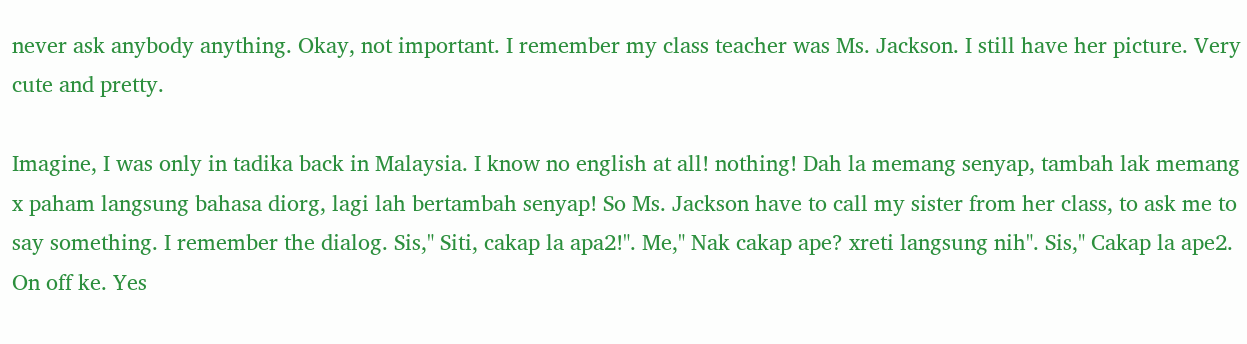never ask anybody anything. Okay, not important. I remember my class teacher was Ms. Jackson. I still have her picture. Very cute and pretty.

Imagine, I was only in tadika back in Malaysia. I know no english at all! nothing! Dah la memang senyap, tambah lak memang x paham langsung bahasa diorg, lagi lah bertambah senyap! So Ms. Jackson have to call my sister from her class, to ask me to say something. I remember the dialog. Sis," Siti, cakap la apa2!". Me," Nak cakap ape? xreti langsung nih". Sis," Cakap la ape2. On off ke. Yes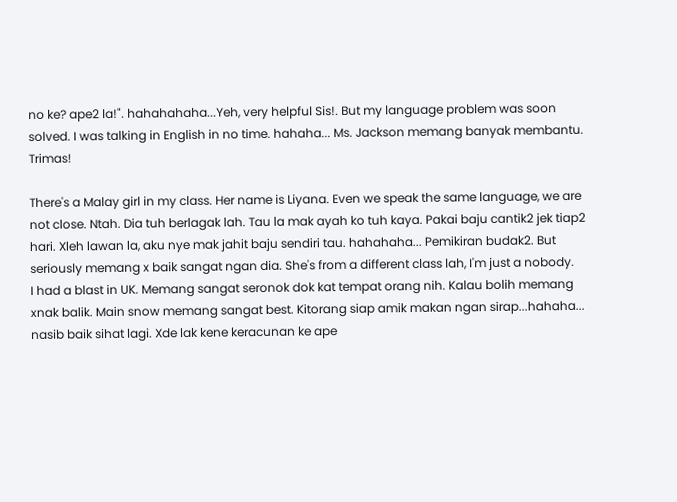no ke? ape2 la!". hahahahaha...Yeh, very helpful Sis!. But my language problem was soon solved. I was talking in English in no time. hahaha... Ms. Jackson memang banyak membantu. Trimas!

There's a Malay girl in my class. Her name is Liyana. Even we speak the same language, we are not close. Ntah. Dia tuh berlagak lah. Tau la mak ayah ko tuh kaya. Pakai baju cantik2 jek tiap2 hari. Xleh lawan la, aku nye mak jahit baju sendiri tau. hahahaha... Pemikiran budak2. But seriously memang x baik sangat ngan dia. She's from a different class lah, I'm just a nobody.
I had a blast in UK. Memang sangat seronok dok kat tempat orang nih. Kalau bolih memang xnak balik. Main snow memang sangat best. Kitorang siap amik makan ngan sirap...hahaha... nasib baik sihat lagi. Xde lak kene keracunan ke ape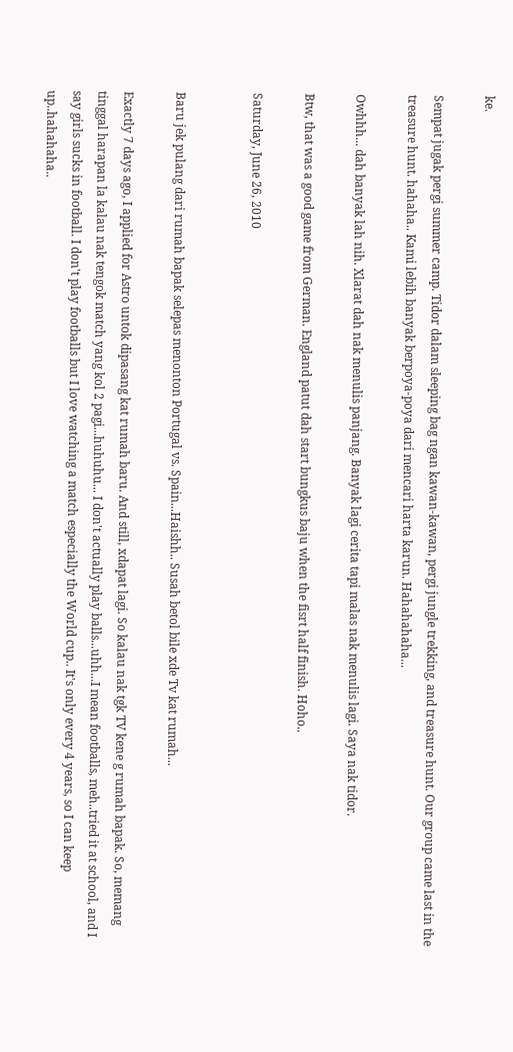ke.

Sempat jugak pergi summer camp. Tidor dalam sleeping bag ngan kawan-kawan, pergi jungle trekking, and treasure hunt. Our group came last in the treasure hunt. hahaha.. Kami lebih banyak berpoya-poya dari mencari harta karun. Hahahahaha...

Owhhh... dah banyak lah nih. Xlarat dah nak menulis panjang. Banyak lagi cerita tapi malas nak menulis lagi. Saya nak tidor.

Btw, that was a good game from German. England patut dah start bungkus baju when the fisrt half finish. Hoho..

Saturday, June 26, 2010


Baru jek pulang dari rumah bapak selepas menonton Portugal vs. Spain...Haishh.. Susah betol bile xde Tv kat rumah...

Exactly 7 days ago, I applied for Astro untok dipasang kat rumah baru. And still, xdapat lagi. So kalau nak tgk TV kene g rumah bapak. So, memang tinggal harapan la kalau nak tengok match yang kol 2 pagi...huhuhu... I don't actually play balls...uhh...I mean footballs, meh..tried it at school, and I say girls sucks in football. I don't play footballs but I love watching a match especially the World cup.. It's only every 4 years, so I can keep up..hahahaha..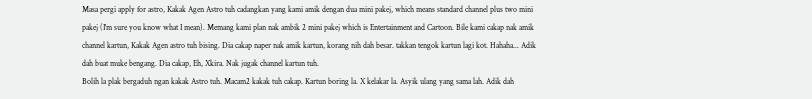Masa pergi apply for astro, Kakak Agen Astro tuh cadangkan yang kami amik dengan dua mini pakej, which means standard channel plus two mini pakej (I'm sure you know what I mean). Memang kami plan nak ambik 2 mini pakej which is Entertainment and Cartoon. Bile kami cakap nak amik channel kartun, Kakak Agen astro tuh bising. Dia cakap naper nak amik kartun, korang nih dah besar. takkan tengok kartun lagi kot. Hahaha... Adik dah buat muke bengang. Dia cakap, Eh, Xkira. Nak jugak channel kartun tuh.
Bolih la plak bergaduh ngan kakak Astro tuh. Macam2 kakak tuh cakap. Kartun boring la. X kelakar la. Asyik ulang yang sama lah. Adik dah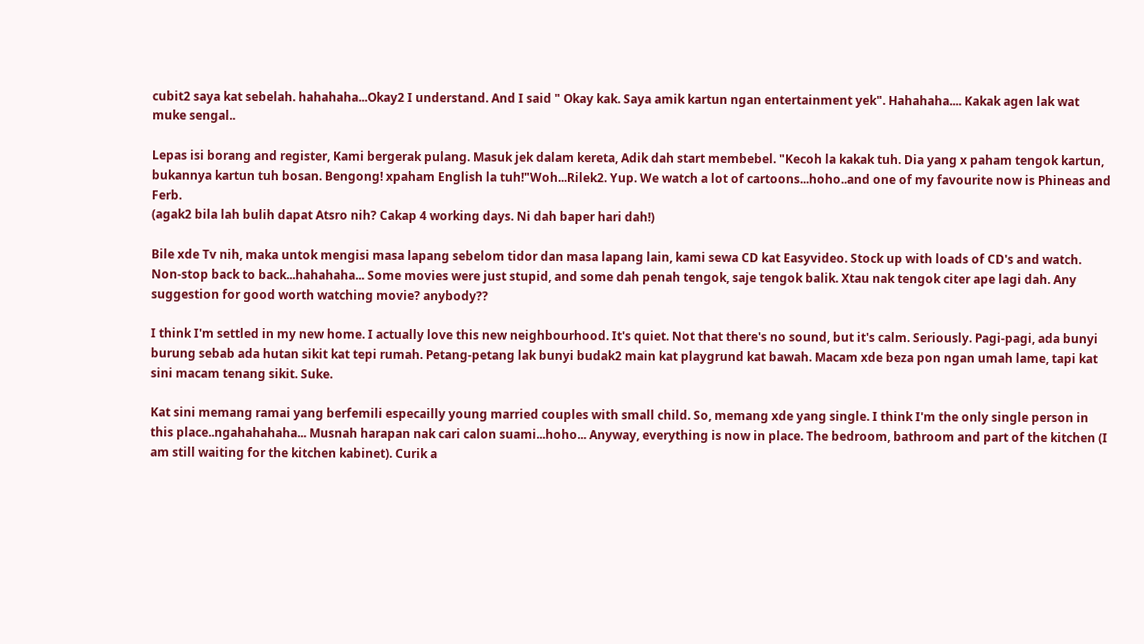cubit2 saya kat sebelah. hahahaha...Okay2 I understand. And I said " Okay kak. Saya amik kartun ngan entertainment yek". Hahahaha.... Kakak agen lak wat muke sengal..

Lepas isi borang and register, Kami bergerak pulang. Masuk jek dalam kereta, Adik dah start membebel. "Kecoh la kakak tuh. Dia yang x paham tengok kartun, bukannya kartun tuh bosan. Bengong! xpaham English la tuh!"Woh...Rilek2. Yup. We watch a lot of cartoons...hoho..and one of my favourite now is Phineas and Ferb.
(agak2 bila lah bulih dapat Atsro nih? Cakap 4 working days. Ni dah baper hari dah!)

Bile xde Tv nih, maka untok mengisi masa lapang sebelom tidor dan masa lapang lain, kami sewa CD kat Easyvideo. Stock up with loads of CD's and watch. Non-stop back to back...hahahaha... Some movies were just stupid, and some dah penah tengok, saje tengok balik. Xtau nak tengok citer ape lagi dah. Any suggestion for good worth watching movie? anybody??

I think I'm settled in my new home. I actually love this new neighbourhood. It's quiet. Not that there's no sound, but it's calm. Seriously. Pagi-pagi, ada bunyi burung sebab ada hutan sikit kat tepi rumah. Petang-petang lak bunyi budak2 main kat playgrund kat bawah. Macam xde beza pon ngan umah lame, tapi kat sini macam tenang sikit. Suke.

Kat sini memang ramai yang berfemili especailly young married couples with small child. So, memang xde yang single. I think I'm the only single person in this place..ngahahahaha... Musnah harapan nak cari calon suami...hoho... Anyway, everything is now in place. The bedroom, bathroom and part of the kitchen (I am still waiting for the kitchen kabinet). Curik a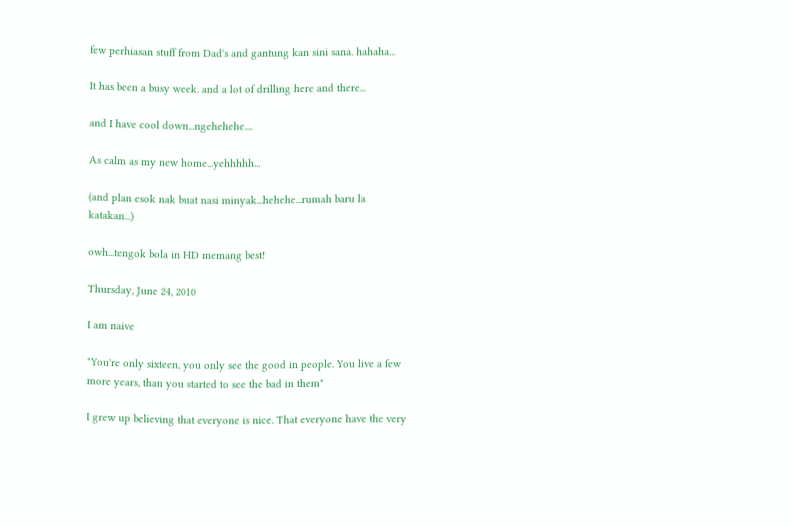few perhiasan stuff from Dad's and gantung kan sini sana. hahaha...

It has been a busy week. and a lot of drilling here and there...

and I have cool down...ngehehehe....

As calm as my new home...yehhhhh...

(and plan esok nak buat nasi minyak...hehehe...rumah baru la katakan...)

owh...tengok bola in HD memang best!

Thursday, June 24, 2010

I am naive

"You're only sixteen, you only see the good in people. You live a few more years, than you started to see the bad in them"

I grew up believing that everyone is nice. That everyone have the very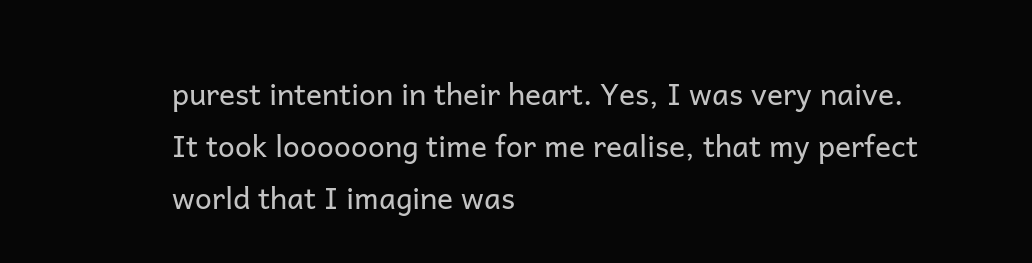purest intention in their heart. Yes, I was very naive. It took loooooong time for me realise, that my perfect world that I imagine was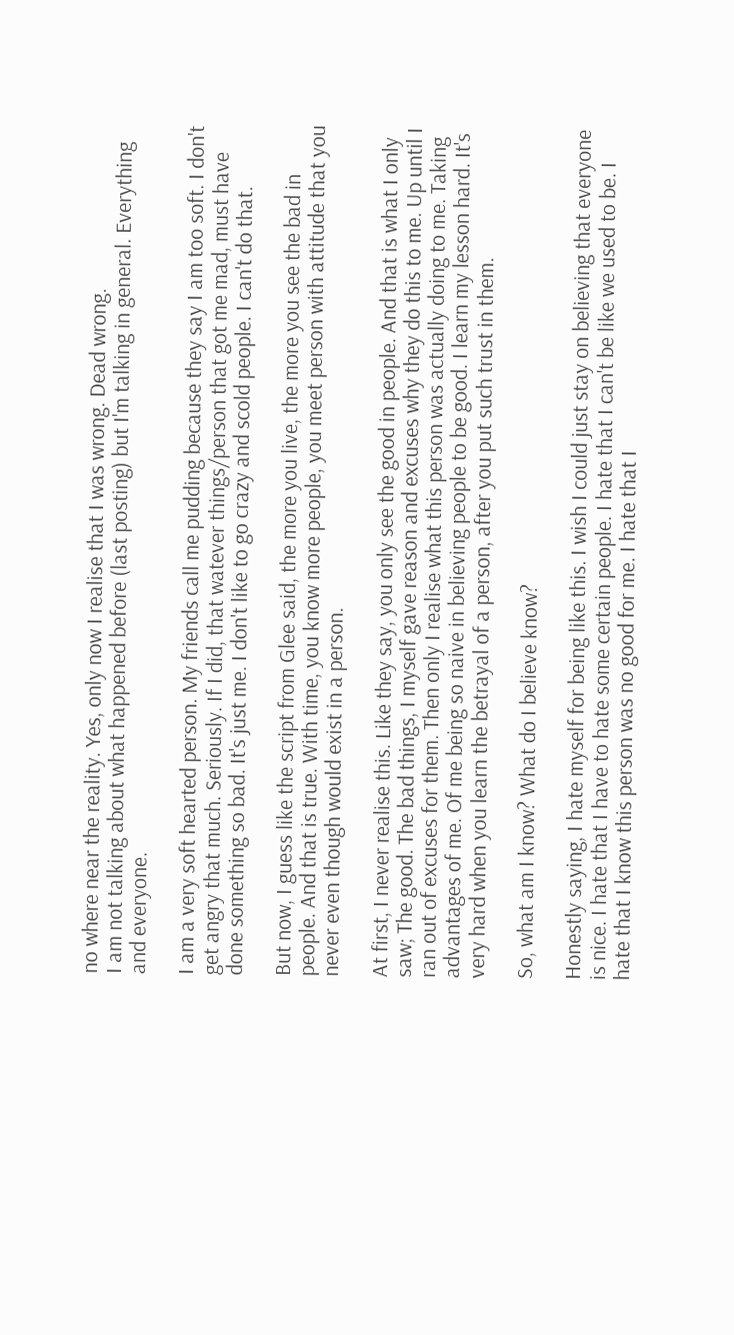no where near the reality. Yes, only now I realise that I was wrong. Dead wrong.
I am not talking about what happened before (last posting) but I'm talking in general. Everything and everyone.

I am a very soft hearted person. My friends call me pudding because they say I am too soft. I don't get angry that much. Seriously. If I did, that watever things/person that got me mad, must have done something so bad. It's just me. I don't like to go crazy and scold people. I can't do that.

But now, I guess like the script from Glee said, the more you live, the more you see the bad in people. And that is true. With time, you know more people, you meet person with attitude that you never even though would exist in a person.

At first, I never realise this. Like they say, you only see the good in people. And that is what I only saw; The good. The bad things, I myself gave reason and excuses why they do this to me. Up until I ran out of excuses for them. Then only I realise what this person was actually doing to me. Taking advantages of me. Of me being so naive in believing people to be good. I learn my lesson hard. It's very hard when you learn the betrayal of a person, after you put such trust in them.

So, what am I know? What do I believe know?

Honestly saying, I hate myself for being like this. I wish I could just stay on believing that everyone is nice. I hate that I have to hate some certain people. I hate that I can't be like we used to be. I hate that I know this person was no good for me. I hate that I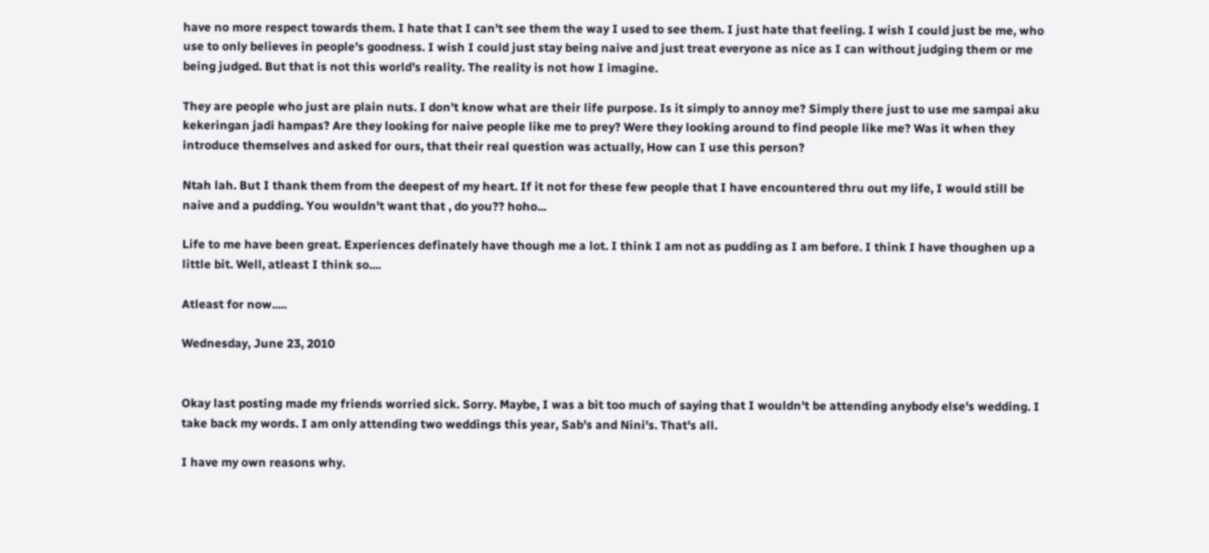have no more respect towards them. I hate that I can't see them the way I used to see them. I just hate that feeling. I wish I could just be me, who use to only believes in people's goodness. I wish I could just stay being naive and just treat everyone as nice as I can without judging them or me being judged. But that is not this world's reality. The reality is not how I imagine.

They are people who just are plain nuts. I don't know what are their life purpose. Is it simply to annoy me? Simply there just to use me sampai aku kekeringan jadi hampas? Are they looking for naive people like me to prey? Were they looking around to find people like me? Was it when they introduce themselves and asked for ours, that their real question was actually, How can I use this person?

Ntah lah. But I thank them from the deepest of my heart. If it not for these few people that I have encountered thru out my life, I would still be naive and a pudding. You wouldn't want that , do you?? hoho...

Life to me have been great. Experiences definately have though me a lot. I think I am not as pudding as I am before. I think I have thoughen up a little bit. Well, atleast I think so....

Atleast for now.....

Wednesday, June 23, 2010


Okay last posting made my friends worried sick. Sorry. Maybe, I was a bit too much of saying that I wouldn't be attending anybody else's wedding. I take back my words. I am only attending two weddings this year, Sab's and Nini's. That's all.

I have my own reasons why.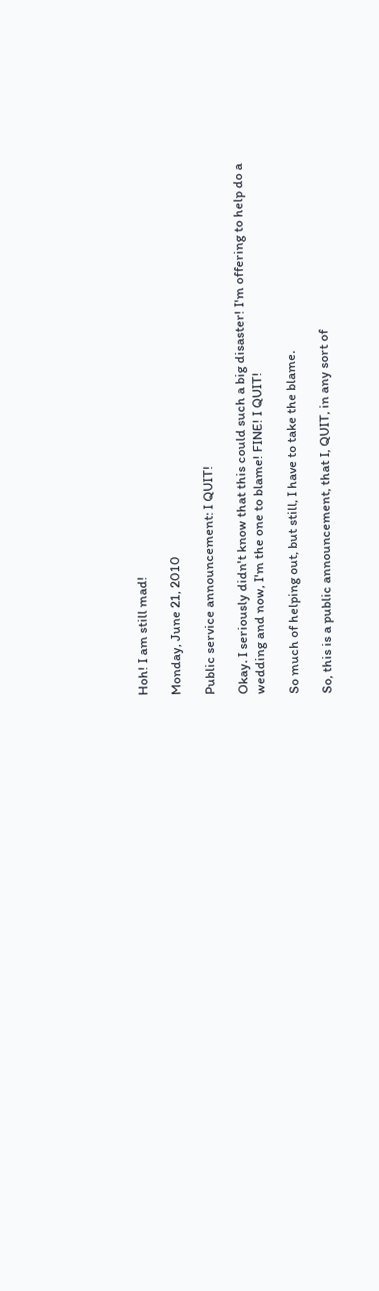Hoh! I am still mad!

Monday, June 21, 2010

Public service announcement: I QUIT!

Okay. I seriously didn't know that this could such a big disaster! I'm offering to help do a wedding and now, I'm the one to blame! FINE! I QUIT!

So much of helping out, but still, I have to take the blame.

So, this is a public announcement, that I, QUIT, in any sort of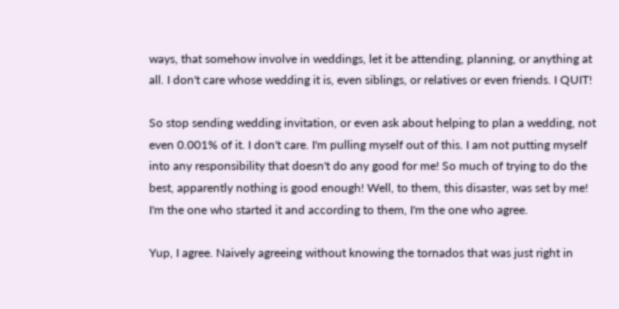ways, that somehow involve in weddings, let it be attending, planning, or anything at all. I don't care whose wedding it is, even siblings, or relatives or even friends. I QUIT!

So stop sending wedding invitation, or even ask about helping to plan a wedding, not even 0.001% of it. I don't care. I'm pulling myself out of this. I am not putting myself into any responsibility that doesn't do any good for me! So much of trying to do the best, apparently nothing is good enough! Well, to them, this disaster, was set by me! I'm the one who started it and according to them, I'm the one who agree.

Yup, I agree. Naively agreeing without knowing the tornados that was just right in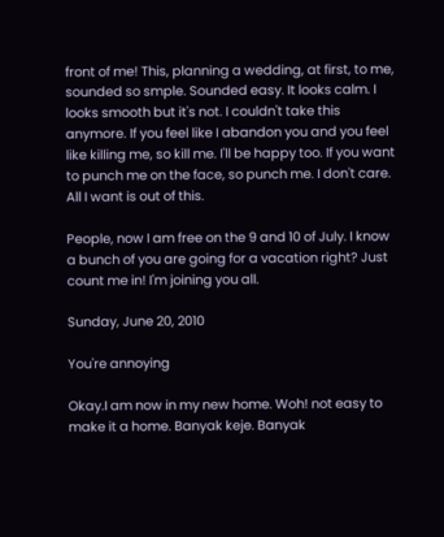front of me! This, planning a wedding, at first, to me, sounded so smple. Sounded easy. It looks calm. I looks smooth but it's not. I couldn't take this anymore. If you feel like I abandon you and you feel like killing me, so kill me. I'll be happy too. If you want to punch me on the face, so punch me. I don't care. All I want is out of this.

People, now I am free on the 9 and 10 of July. I know a bunch of you are going for a vacation right? Just count me in! I'm joining you all.

Sunday, June 20, 2010

You're annoying

Okay.I am now in my new home. Woh! not easy to make it a home. Banyak keje. Banyak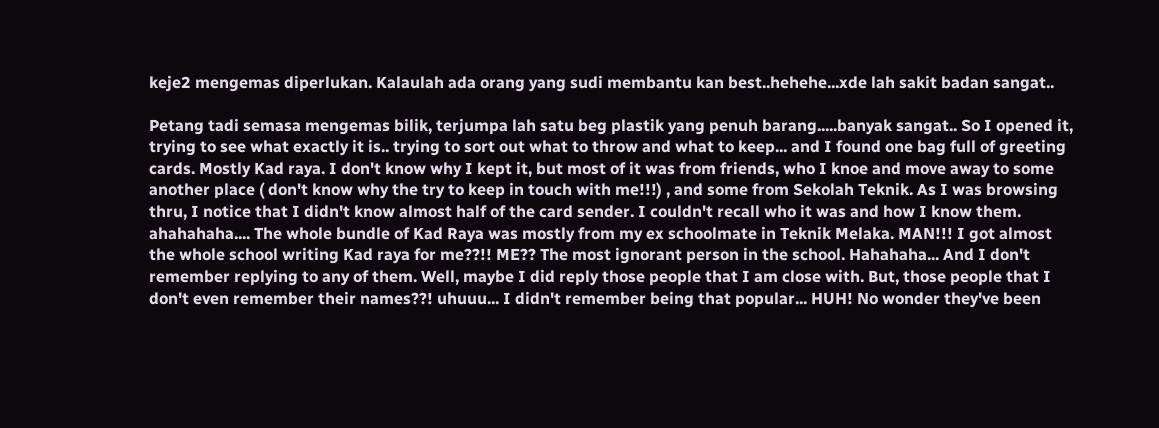keje2 mengemas diperlukan. Kalaulah ada orang yang sudi membantu kan best..hehehe...xde lah sakit badan sangat..

Petang tadi semasa mengemas bilik, terjumpa lah satu beg plastik yang penuh barang.....banyak sangat.. So I opened it, trying to see what exactly it is.. trying to sort out what to throw and what to keep... and I found one bag full of greeting cards. Mostly Kad raya. I don't know why I kept it, but most of it was from friends, who I knoe and move away to some another place ( don't know why the try to keep in touch with me!!!) , and some from Sekolah Teknik. As I was browsing thru, I notice that I didn't know almost half of the card sender. I couldn't recall who it was and how I know them. ahahahaha.... The whole bundle of Kad Raya was mostly from my ex schoolmate in Teknik Melaka. MAN!!! I got almost the whole school writing Kad raya for me??!! ME?? The most ignorant person in the school. Hahahaha... And I don't remember replying to any of them. Well, maybe I did reply those people that I am close with. But, those people that I don't even remember their names??! uhuuu... I didn't remember being that popular... HUH! No wonder they've been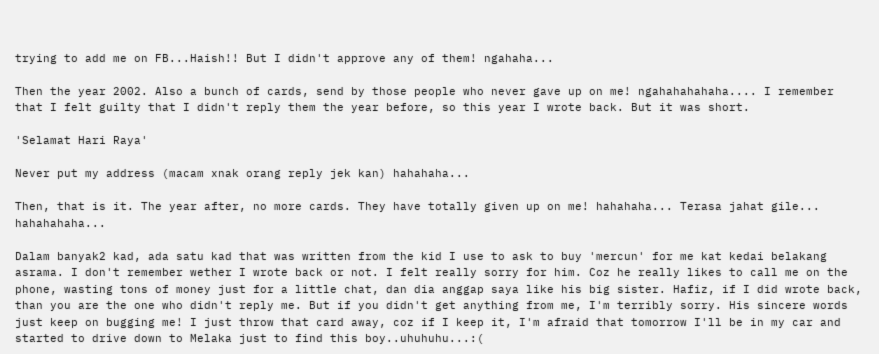trying to add me on FB...Haish!! But I didn't approve any of them! ngahaha...

Then the year 2002. Also a bunch of cards, send by those people who never gave up on me! ngahahahahaha.... I remember that I felt guilty that I didn't reply them the year before, so this year I wrote back. But it was short.

'Selamat Hari Raya'

Never put my address (macam xnak orang reply jek kan) hahahaha...

Then, that is it. The year after, no more cards. They have totally given up on me! hahahaha... Terasa jahat gile... hahahahaha...

Dalam banyak2 kad, ada satu kad that was written from the kid I use to ask to buy 'mercun' for me kat kedai belakang asrama. I don't remember wether I wrote back or not. I felt really sorry for him. Coz he really likes to call me on the phone, wasting tons of money just for a little chat, dan dia anggap saya like his big sister. Hafiz, if I did wrote back, than you are the one who didn't reply me. But if you didn't get anything from me, I'm terribly sorry. His sincere words just keep on bugging me! I just throw that card away, coz if I keep it, I'm afraid that tomorrow I'll be in my car and started to drive down to Melaka just to find this boy..uhuhuhu...:(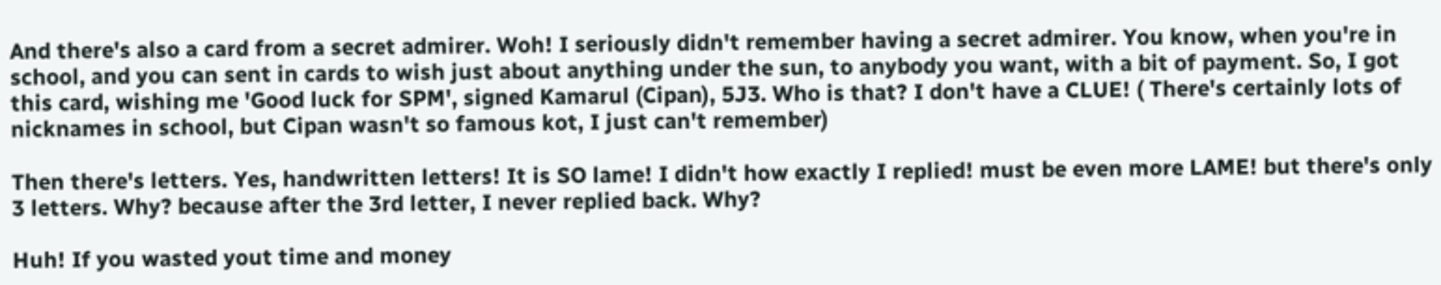And there's also a card from a secret admirer. Woh! I seriously didn't remember having a secret admirer. You know, when you're in school, and you can sent in cards to wish just about anything under the sun, to anybody you want, with a bit of payment. So, I got this card, wishing me 'Good luck for SPM', signed Kamarul (Cipan), 5J3. Who is that? I don't have a CLUE! ( There's certainly lots of nicknames in school, but Cipan wasn't so famous kot, I just can't remember)

Then there's letters. Yes, handwritten letters! It is SO lame! I didn't how exactly I replied! must be even more LAME! but there's only 3 letters. Why? because after the 3rd letter, I never replied back. Why?

Huh! If you wasted yout time and money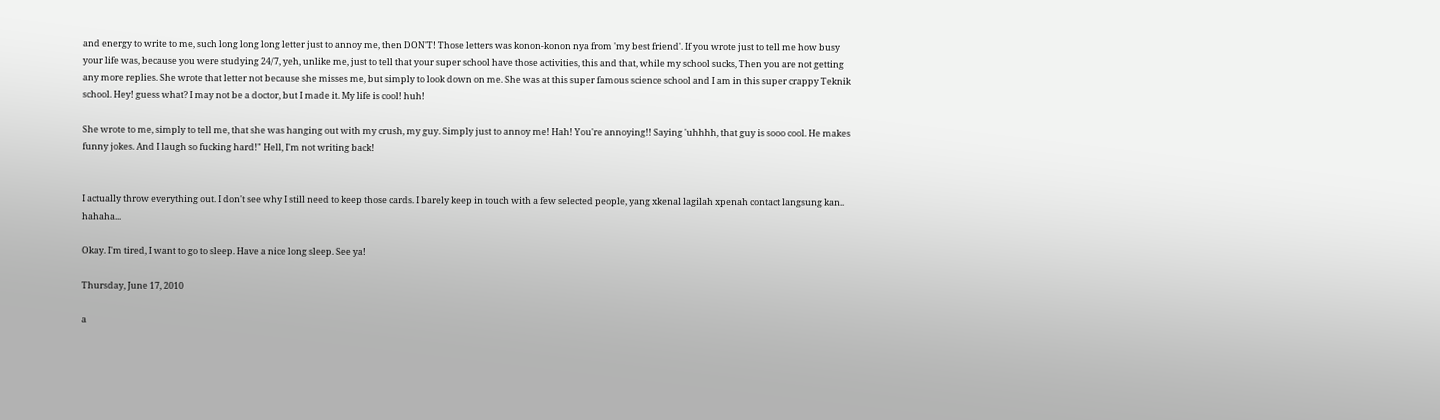and energy to write to me, such long long long letter just to annoy me, then DON'T! Those letters was konon-konon nya from 'my best friend'. If you wrote just to tell me how busy your life was, because you were studying 24/7, yeh, unlike me, just to tell that your super school have those activities, this and that, while my school sucks, Then you are not getting any more replies. She wrote that letter not because she misses me, but simply to look down on me. She was at this super famous science school and I am in this super crappy Teknik school. Hey! guess what? I may not be a doctor, but I made it. My life is cool! huh!

She wrote to me, simply to tell me, that she was hanging out with my crush, my guy. Simply just to annoy me! Hah! You're annoying!! Saying 'uhhhh, that guy is sooo cool. He makes funny jokes. And I laugh so fucking hard!" Hell, I'm not writing back!


I actually throw everything out. I don't see why I still need to keep those cards. I barely keep in touch with a few selected people, yang xkenal lagilah xpenah contact langsung kan.. hahaha...

Okay. I'm tired, I want to go to sleep. Have a nice long sleep. See ya!

Thursday, June 17, 2010

a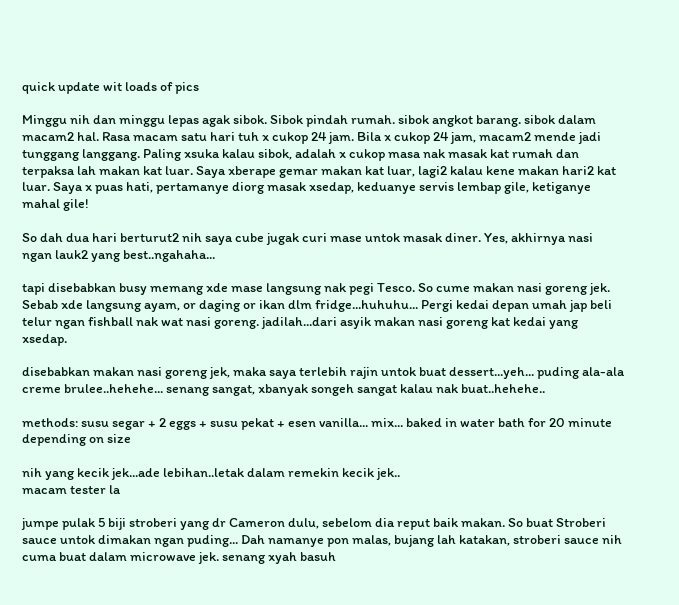quick update wit loads of pics

Minggu nih dan minggu lepas agak sibok. Sibok pindah rumah. sibok angkot barang. sibok dalam macam2 hal. Rasa macam satu hari tuh x cukop 24 jam. Bila x cukop 24 jam, macam2 mende jadi tunggang langgang. Paling xsuka kalau sibok, adalah x cukop masa nak masak kat rumah dan terpaksa lah makan kat luar. Saya xberape gemar makan kat luar, lagi2 kalau kene makan hari2 kat luar. Saya x puas hati, pertamanye diorg masak xsedap, keduanye servis lembap gile, ketiganye mahal gile!

So dah dua hari berturut2 nih saya cube jugak curi mase untok masak diner. Yes, akhirnya nasi ngan lauk2 yang best..ngahaha...

tapi disebabkan busy memang xde mase langsung nak pegi Tesco. So cume makan nasi goreng jek. Sebab xde langsung ayam, or daging or ikan dlm fridge...huhuhu... Pergi kedai depan umah jap beli telur ngan fishball nak wat nasi goreng. jadilah...dari asyik makan nasi goreng kat kedai yang xsedap.

disebabkan makan nasi goreng jek, maka saya terlebih rajin untok buat dessert...yeh... puding ala-ala creme brulee..hehehe... senang sangat, xbanyak songeh sangat kalau nak buat..hehehe..

methods: susu segar + 2 eggs + susu pekat + esen vanilla... mix... baked in water bath for 20 minute depending on size

nih yang kecik jek...ade lebihan..letak dalam remekin kecik jek..
macam tester la

jumpe pulak 5 biji stroberi yang dr Cameron dulu, sebelom dia reput baik makan. So buat Stroberi sauce untok dimakan ngan puding... Dah namanye pon malas, bujang lah katakan, stroberi sauce nih cuma buat dalam microwave jek. senang xyah basuh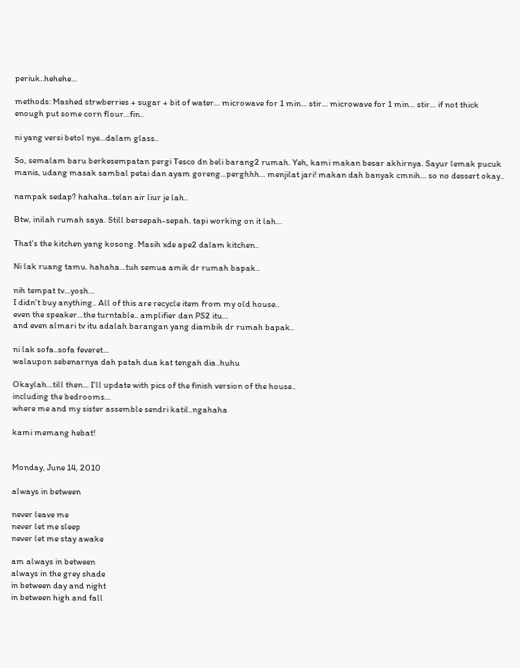periuk..hehehe...

methods: Mashed strwberries + sugar + bit of water... microwave for 1 min... stir... microwave for 1 min... stir... if not thick enough put some corn flour...fin..

ni yang versi betol nye...dalam glass..

So, semalam baru berkesempatan pergi Tesco dn beli barang2 rumah. Yeh, kami makan besar akhirnya. Sayur lemak pucuk manis, udang masak sambal petai dan ayam goreng...perghhh... menjilat jari! makan dah banyak cmnih... so no dessert okay..

nampak sedap? hahaha..telan air liur je lah..

Btw, inilah rumah saya. Still bersepah-sepah. tapi working on it lah...

That's the kitchen yang kosong. Masih xde ape2 dalam kitchen..

Ni lak ruang tamu. hahaha...tuh semua amik dr rumah bapak..

nih tempat tv...yosh...
I didn't buy anything.. All of this are recycle item from my old house..
even the speaker...the turntable.. amplifier dan PS2 itu...
and even almari tv itu adalah barangan yang diambik dr rumah bapak..

ni lak sofa..sofa feveret...
walaupon sebenarnya dah patah dua kat tengah dia..huhu

Okaylah...till then... I'll update with pics of the finish version of the house..
including the bedrooms...
where me and my sister assemble sendri katil..ngahaha

kami memang hebat!


Monday, June 14, 2010

always in between

never leave me
never let me sleep
never let me stay awake

am always in between
always in the grey shade
in between day and night
in between high and fall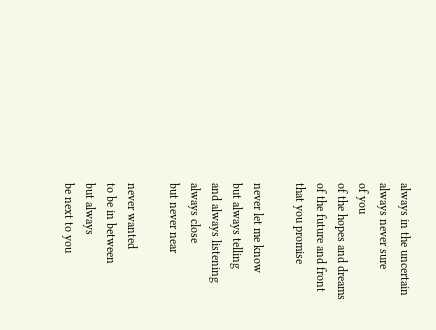always in the uncertain
always never sure
of you
of the hopes and dreams
of the future and front
that you promise

never let me know
but always telling
and always listening
always close
but never near

never wanted
to be in between
but always
be next to you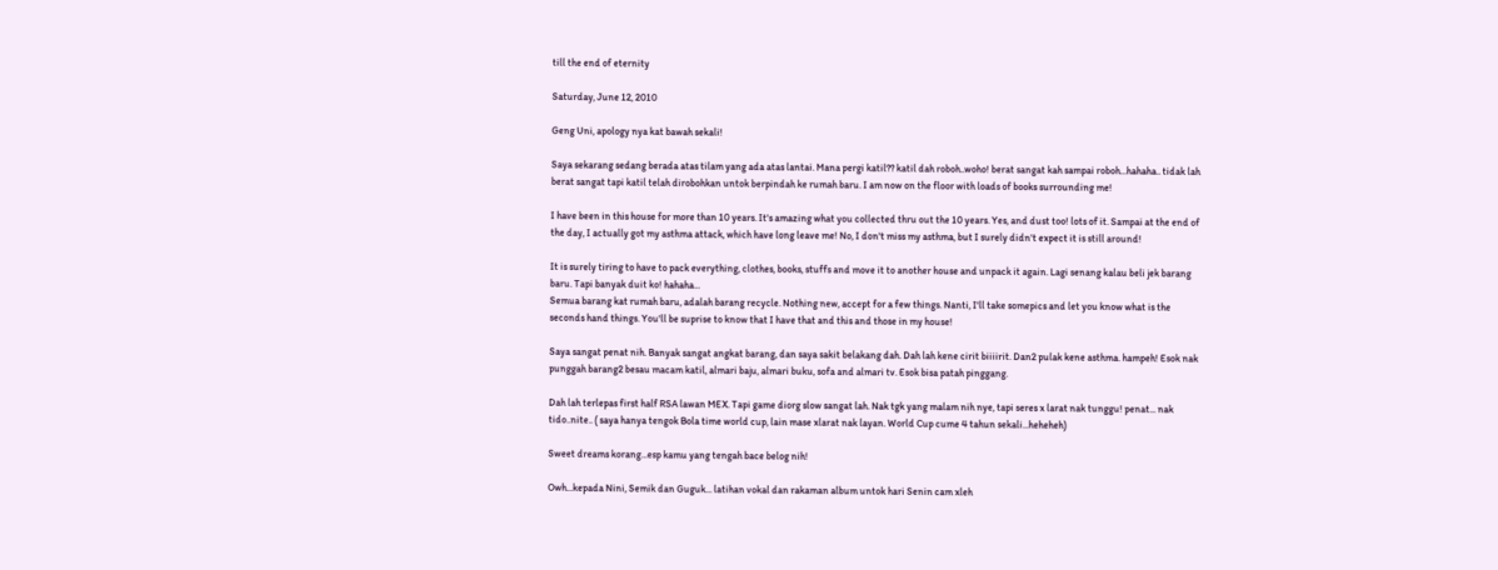till the end of eternity

Saturday, June 12, 2010

Geng Uni, apology nya kat bawah sekali!

Saya sekarang sedang berada atas tilam yang ada atas lantai. Mana pergi katil?? katil dah roboh..woho! berat sangat kah sampai roboh...hahaha.. tidak lah berat sangat tapi katil telah dirobohkan untok berpindah ke rumah baru. I am now on the floor with loads of books surrounding me!

I have been in this house for more than 10 years. It's amazing what you collected thru out the 10 years. Yes, and dust too! lots of it. Sampai at the end of the day, I actually got my asthma attack, which have long leave me! No, I don't miss my asthma, but I surely didn't expect it is still around!

It is surely tiring to have to pack everything, clothes, books, stuffs and move it to another house and unpack it again. Lagi senang kalau beli jek barang baru. Tapi banyak duit ko! hahaha...
Semua barang kat rumah baru, adalah barang recycle. Nothing new, accept for a few things. Nanti, I'll take somepics and let you know what is the seconds hand things. You'll be suprise to know that I have that and this and those in my house!

Saya sangat penat nih. Banyak sangat angkat barang, dan saya sakit belakang dah. Dah lah kene cirit biiiirit. Dan2 pulak kene asthma. hampeh! Esok nak punggah barang2 besau macam katil, almari baju, almari buku, sofa and almari tv. Esok bisa patah pinggang.

Dah lah terlepas first half RSA lawan MEX. Tapi game diorg slow sangat lah. Nak tgk yang malam nih nye, tapi seres x larat nak tunggu! penat... nak tido..nite.. ( saya hanya tengok Bola time world cup, lain mase xlarat nak layan. World Cup cume 4 tahun sekali...heheheh)

Sweet dreams korang...esp kamu yang tengah bace belog nih!

Owh...kepada Nini, Semik dan Guguk... latihan vokal dan rakaman album untok hari Senin cam xleh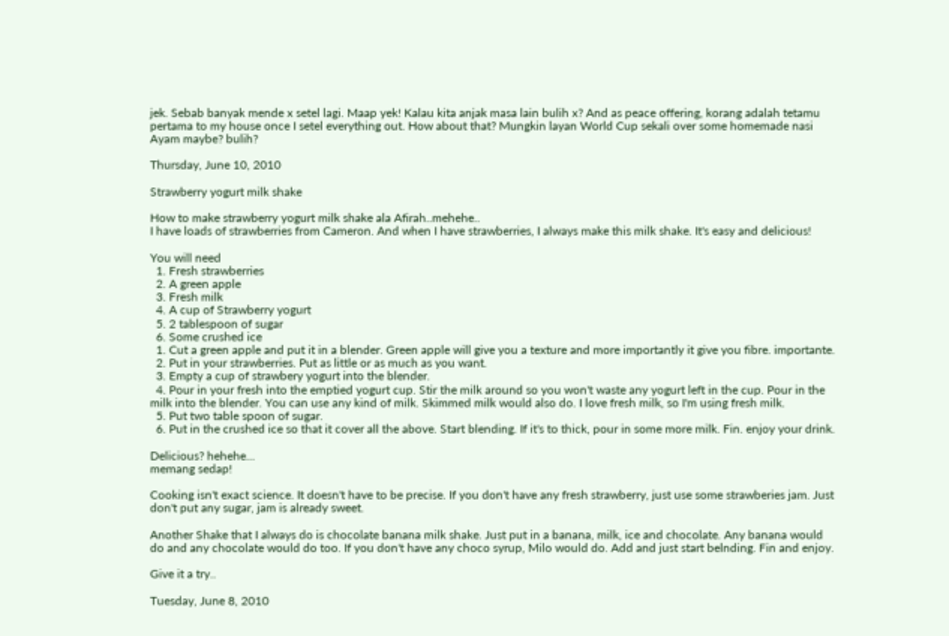jek. Sebab banyak mende x setel lagi. Maap yek! Kalau kita anjak masa lain bulih x? And as peace offering, korang adalah tetamu pertama to my house once I setel everything out. How about that? Mungkin layan World Cup sekali over some homemade nasi Ayam maybe? bulih?

Thursday, June 10, 2010

Strawberry yogurt milk shake

How to make strawberry yogurt milk shake ala Afirah..mehehe..
I have loads of strawberries from Cameron. And when I have strawberries, I always make this milk shake. It's easy and delicious!

You will need
  1. Fresh strawberries
  2. A green apple
  3. Fresh milk
  4. A cup of Strawberry yogurt
  5. 2 tablespoon of sugar
  6. Some crushed ice
  1. Cut a green apple and put it in a blender. Green apple will give you a texture and more importantly it give you fibre. importante.
  2. Put in your strawberries. Put as little or as much as you want.
  3. Empty a cup of strawbery yogurt into the blender.
  4. Pour in your fresh into the emptied yogurt cup. Stir the milk around so you won't waste any yogurt left in the cup. Pour in the milk into the blender. You can use any kind of milk. Skimmed milk would also do. I love fresh milk, so I'm using fresh milk.
  5. Put two table spoon of sugar.
  6. Put in the crushed ice so that it cover all the above. Start blending. If it's to thick, pour in some more milk. Fin. enjoy your drink.

Delicious? hehehe...
memang sedap!

Cooking isn't exact science. It doesn't have to be precise. If you don't have any fresh strawberry, just use some strawberies jam. Just don't put any sugar, jam is already sweet.

Another Shake that I always do is chocolate banana milk shake. Just put in a banana, milk, ice and chocolate. Any banana would do and any chocolate would do too. If you don't have any choco syrup, Milo would do. Add and just start belnding. Fin and enjoy.

Give it a try..

Tuesday, June 8, 2010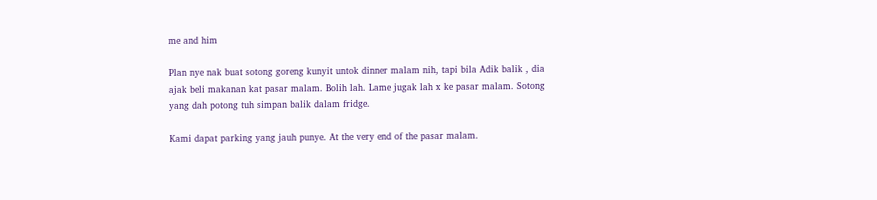me and him

Plan nye nak buat sotong goreng kunyit untok dinner malam nih, tapi bila Adik balik , dia ajak beli makanan kat pasar malam. Bolih lah. Lame jugak lah x ke pasar malam. Sotong yang dah potong tuh simpan balik dalam fridge.

Kami dapat parking yang jauh punye. At the very end of the pasar malam.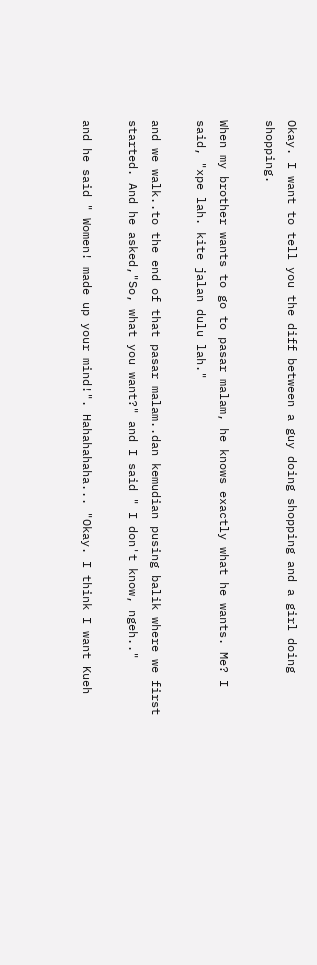Okay. I want to tell you the diff between a guy doing shopping and a girl doing shopping.

When my brother wants to go to pasar malam, he knows exactly what he wants. Me? I said, "xpe lah. kite jalan dulu lah."

and we walk..to the end of that pasar malam..dan kemudian pusing balik where we first started. And he asked,"So, what you want?" and I said " I don't know, ngeh.."

and he said " Women! made up your mind!". Hahahahaha... "Okay. I think I want Kueh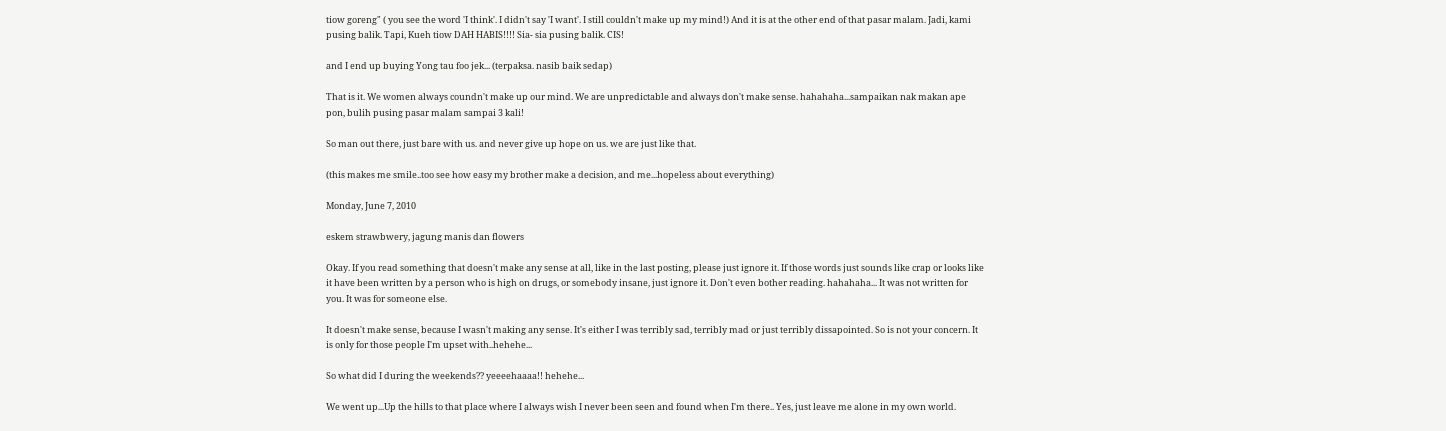tiow goreng" ( you see the word 'I think'. I didn't say 'I want'. I still couldn't make up my mind!) And it is at the other end of that pasar malam. Jadi, kami pusing balik. Tapi, Kueh tiow DAH HABIS!!!! Sia- sia pusing balik. CIS!

and I end up buying Yong tau foo jek... (terpaksa. nasib baik sedap)

That is it. We women always coundn't make up our mind. We are unpredictable and always don't make sense. hahahaha...sampaikan nak makan ape pon, bulih pusing pasar malam sampai 3 kali!

So man out there, just bare with us. and never give up hope on us. we are just like that.

(this makes me smile..too see how easy my brother make a decision, and me...hopeless about everything)

Monday, June 7, 2010

eskem strawbwery, jagung manis dan flowers

Okay. If you read something that doesn't make any sense at all, like in the last posting, please just ignore it. If those words just sounds like crap or looks like it have been written by a person who is high on drugs, or somebody insane, just ignore it. Don't even bother reading. hahahaha... It was not written for you. It was for someone else.

It doesn't make sense, because I wasn't making any sense. It's either I was terribly sad, terribly mad or just terribly dissapointed. So is not your concern. It is only for those people I'm upset with..hehehe...

So what did I during the weekends?? yeeeehaaaa!! hehehe...

We went up...Up the hills to that place where I always wish I never been seen and found when I'm there.. Yes, just leave me alone in my own world.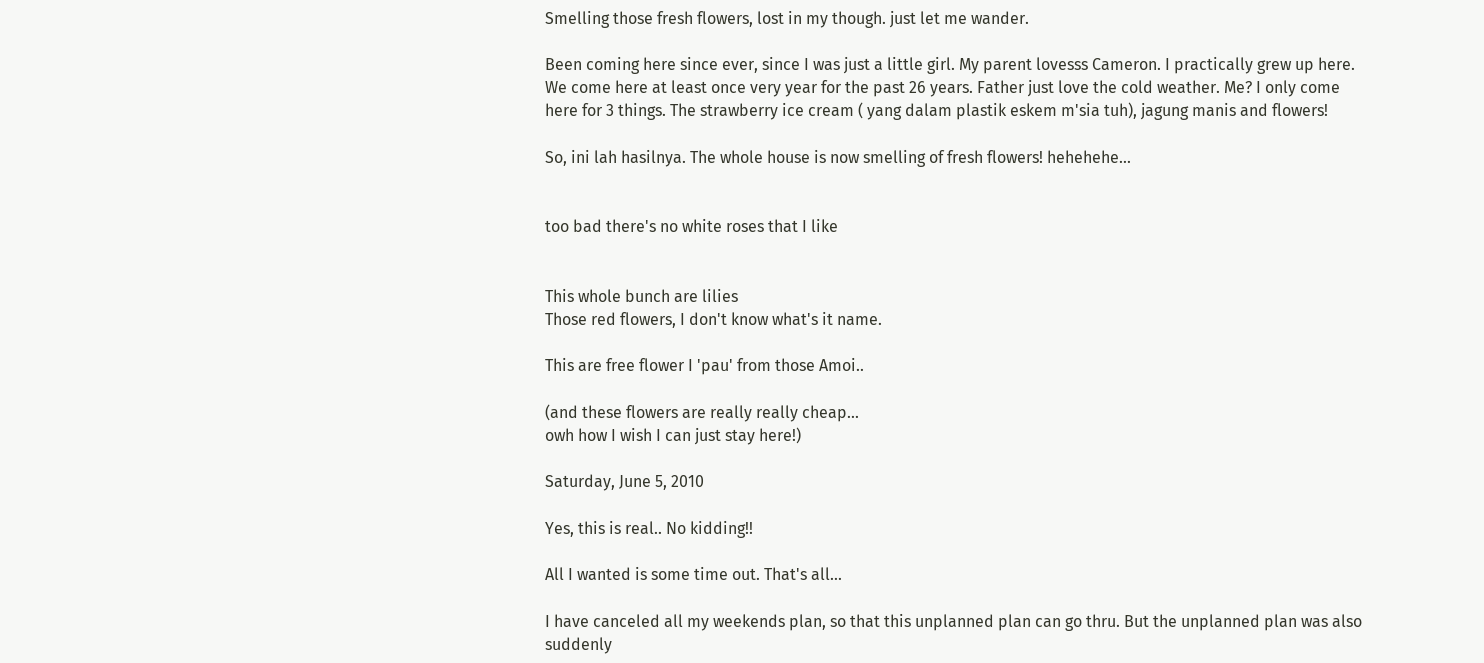Smelling those fresh flowers, lost in my though. just let me wander.

Been coming here since ever, since I was just a little girl. My parent lovesss Cameron. I practically grew up here. We come here at least once very year for the past 26 years. Father just love the cold weather. Me? I only come here for 3 things. The strawberry ice cream ( yang dalam plastik eskem m'sia tuh), jagung manis and flowers!

So, ini lah hasilnya. The whole house is now smelling of fresh flowers! hehehehe...


too bad there's no white roses that I like


This whole bunch are lilies
Those red flowers, I don't know what's it name.

This are free flower I 'pau' from those Amoi..

(and these flowers are really really cheap...
owh how I wish I can just stay here!)

Saturday, June 5, 2010

Yes, this is real.. No kidding!!

All I wanted is some time out. That's all...

I have canceled all my weekends plan, so that this unplanned plan can go thru. But the unplanned plan was also suddenly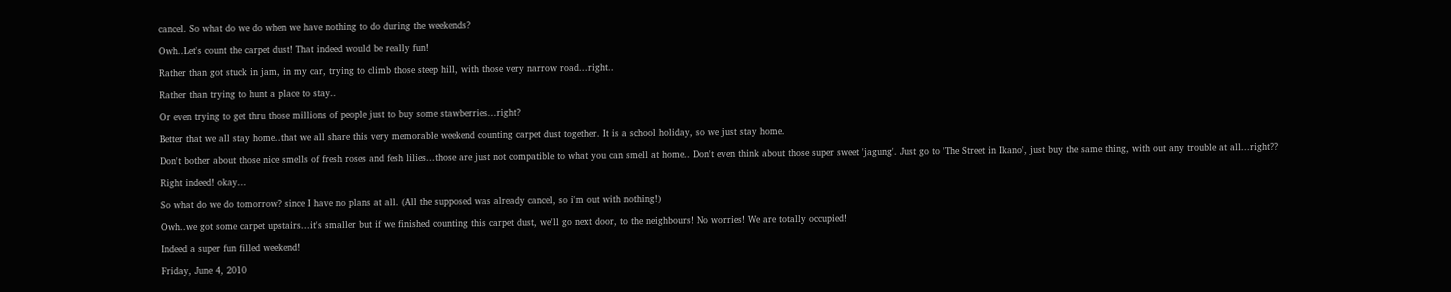cancel. So what do we do when we have nothing to do during the weekends?

Owh..Let's count the carpet dust! That indeed would be really fun!

Rather than got stuck in jam, in my car, trying to climb those steep hill, with those very narrow road...right..

Rather than trying to hunt a place to stay..

Or even trying to get thru those millions of people just to buy some stawberries...right?

Better that we all stay home..that we all share this very memorable weekend counting carpet dust together. It is a school holiday, so we just stay home.

Don't bother about those nice smells of fresh roses and fesh lilies...those are just not compatible to what you can smell at home.. Don't even think about those super sweet 'jagung'. Just go to 'The Street in Ikano', just buy the same thing, with out any trouble at all...right??

Right indeed! okay...

So what do we do tomorrow? since I have no plans at all. (All the supposed was already cancel, so i'm out with nothing!)

Owh..we got some carpet upstairs...it's smaller but if we finished counting this carpet dust, we'll go next door, to the neighbours! No worries! We are totally occupied!

Indeed a super fun filled weekend!

Friday, June 4, 2010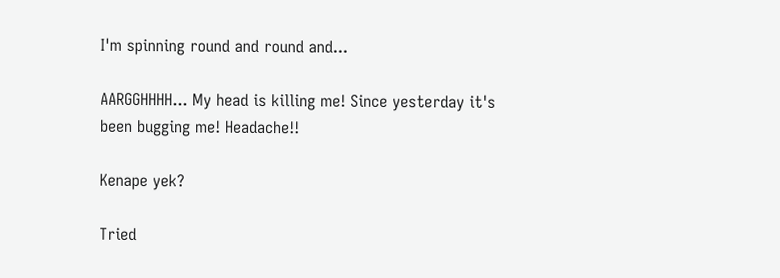I'm spinning round and round and...

AARGGHHHH... My head is killing me! Since yesterday it's been bugging me! Headache!!

Kenape yek?

Tried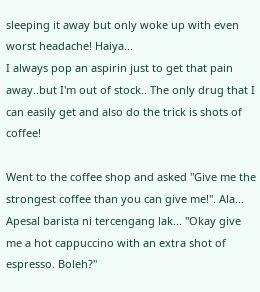sleeping it away but only woke up with even worst headache! Haiya...
I always pop an aspirin just to get that pain away..but I'm out of stock.. The only drug that I can easily get and also do the trick is shots of coffee!

Went to the coffee shop and asked "Give me the strongest coffee than you can give me!". Ala... Apesal barista ni tercengang lak... "Okay give me a hot cappuccino with an extra shot of espresso. Boleh?"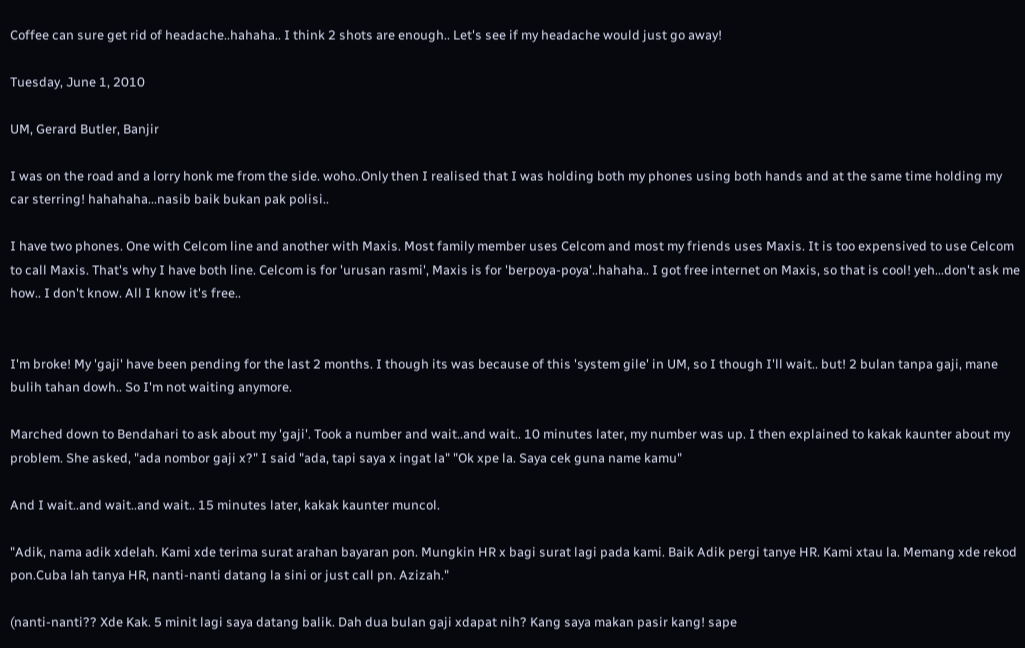Coffee can sure get rid of headache..hahaha.. I think 2 shots are enough.. Let's see if my headache would just go away!

Tuesday, June 1, 2010

UM, Gerard Butler, Banjir

I was on the road and a lorry honk me from the side. woho..Only then I realised that I was holding both my phones using both hands and at the same time holding my car sterring! hahahaha...nasib baik bukan pak polisi..

I have two phones. One with Celcom line and another with Maxis. Most family member uses Celcom and most my friends uses Maxis. It is too expensived to use Celcom to call Maxis. That's why I have both line. Celcom is for 'urusan rasmi', Maxis is for 'berpoya-poya'..hahaha.. I got free internet on Maxis, so that is cool! yeh...don't ask me how.. I don't know. All I know it's free..


I'm broke! My 'gaji' have been pending for the last 2 months. I though its was because of this 'system gile' in UM, so I though I'll wait.. but! 2 bulan tanpa gaji, mane bulih tahan dowh.. So I'm not waiting anymore.

Marched down to Bendahari to ask about my 'gaji'. Took a number and wait..and wait.. 10 minutes later, my number was up. I then explained to kakak kaunter about my problem. She asked, "ada nombor gaji x?" I said "ada, tapi saya x ingat la" "Ok xpe la. Saya cek guna name kamu"

And I wait..and wait..and wait.. 15 minutes later, kakak kaunter muncol.

"Adik, nama adik xdelah. Kami xde terima surat arahan bayaran pon. Mungkin HR x bagi surat lagi pada kami. Baik Adik pergi tanye HR. Kami xtau la. Memang xde rekod pon.Cuba lah tanya HR, nanti-nanti datang la sini or just call pn. Azizah."

(nanti-nanti?? Xde Kak. 5 minit lagi saya datang balik. Dah dua bulan gaji xdapat nih? Kang saya makan pasir kang! sape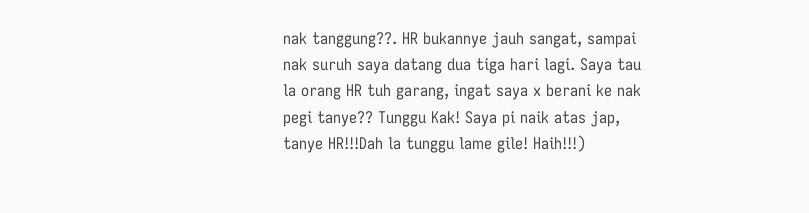nak tanggung??. HR bukannye jauh sangat, sampai nak suruh saya datang dua tiga hari lagi. Saya tau la orang HR tuh garang, ingat saya x berani ke nak pegi tanye?? Tunggu Kak! Saya pi naik atas jap, tanye HR!!!Dah la tunggu lame gile! Haih!!!)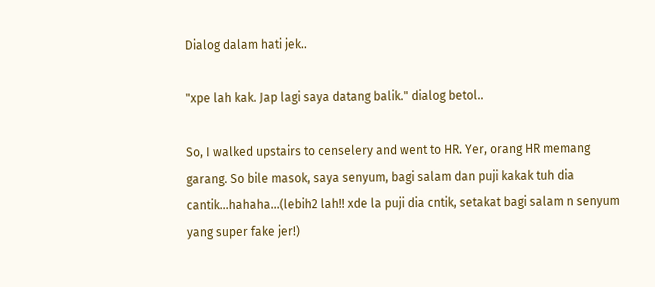Dialog dalam hati jek..

"xpe lah kak. Jap lagi saya datang balik." dialog betol..

So, I walked upstairs to censelery and went to HR. Yer, orang HR memang garang. So bile masok, saya senyum, bagi salam dan puji kakak tuh dia cantik...hahaha...(lebih2 lah!! xde la puji dia cntik, setakat bagi salam n senyum yang super fake jer!)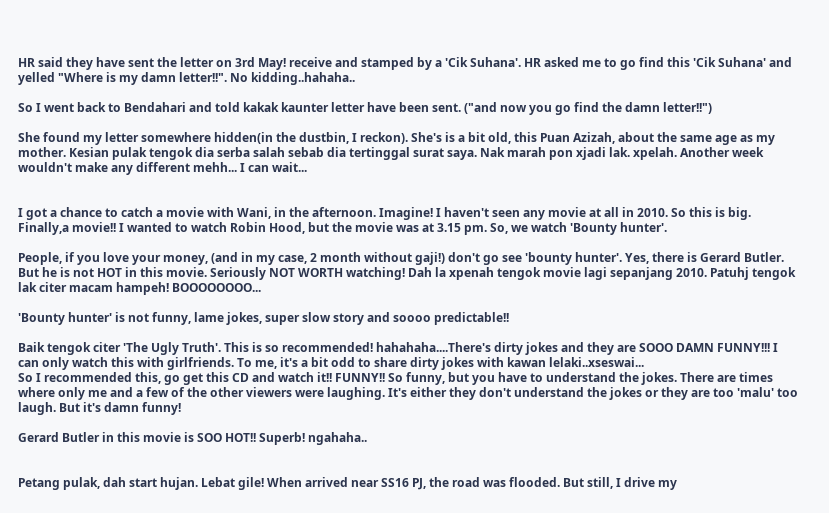HR said they have sent the letter on 3rd May! receive and stamped by a 'Cik Suhana'. HR asked me to go find this 'Cik Suhana' and yelled "Where is my damn letter!!". No kidding..hahaha..

So I went back to Bendahari and told kakak kaunter letter have been sent. ("and now you go find the damn letter!!")

She found my letter somewhere hidden(in the dustbin, I reckon). She's is a bit old, this Puan Azizah, about the same age as my mother. Kesian pulak tengok dia serba salah sebab dia tertinggal surat saya. Nak marah pon xjadi lak. xpelah. Another week wouldn't make any different mehh... I can wait...


I got a chance to catch a movie with Wani, in the afternoon. Imagine! I haven't seen any movie at all in 2010. So this is big. Finally,a movie!! I wanted to watch Robin Hood, but the movie was at 3.15 pm. So, we watch 'Bounty hunter'.

People, if you love your money, (and in my case, 2 month without gaji!) don't go see 'bounty hunter'. Yes, there is Gerard Butler. But he is not HOT in this movie. Seriously NOT WORTH watching! Dah la xpenah tengok movie lagi sepanjang 2010. Patuhj tengok lak citer macam hampeh! BOOOOOOOO...

'Bounty hunter' is not funny, lame jokes, super slow story and soooo predictable!!

Baik tengok citer 'The Ugly Truth'. This is so recommended! hahahaha....There's dirty jokes and they are SOOO DAMN FUNNY!!! I can only watch this with girlfriends. To me, it's a bit odd to share dirty jokes with kawan lelaki..xseswai...
So I recommended this, go get this CD and watch it!! FUNNY!! So funny, but you have to understand the jokes. There are times where only me and a few of the other viewers were laughing. It's either they don't understand the jokes or they are too 'malu' too laugh. But it's damn funny!

Gerard Butler in this movie is SOO HOT!! Superb! ngahaha..


Petang pulak, dah start hujan. Lebat gile! When arrived near SS16 PJ, the road was flooded. But still, I drive my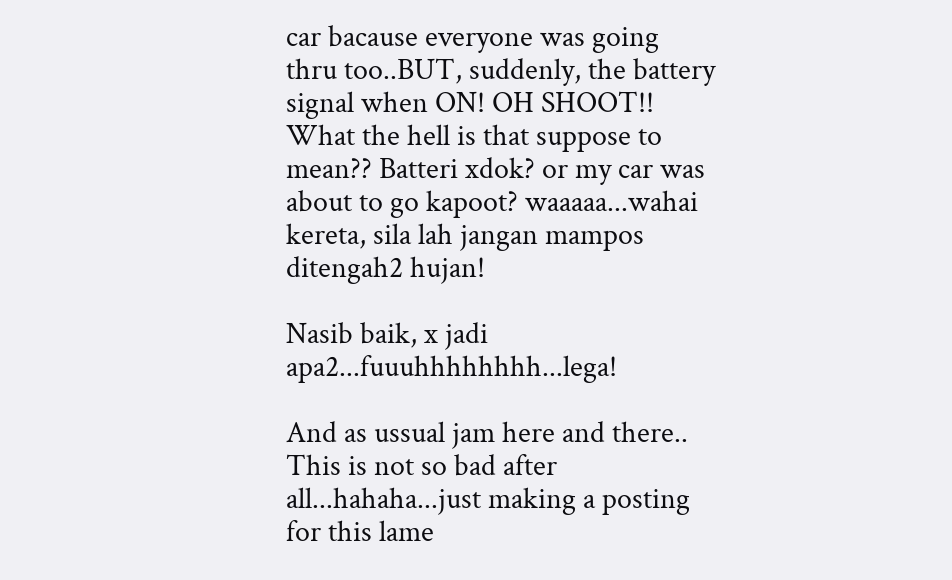car bacause everyone was going thru too..BUT, suddenly, the battery signal when ON! OH SHOOT!! What the hell is that suppose to mean?? Batteri xdok? or my car was about to go kapoot? waaaaa...wahai kereta, sila lah jangan mampos ditengah2 hujan!

Nasib baik, x jadi apa2...fuuuhhhhhhhh...lega!

And as ussual jam here and there.. This is not so bad after all...hahaha...just making a posting for this lame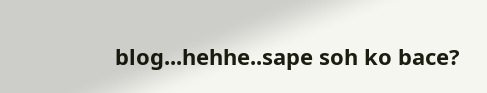blog...hehhe..sape soh ko bace?